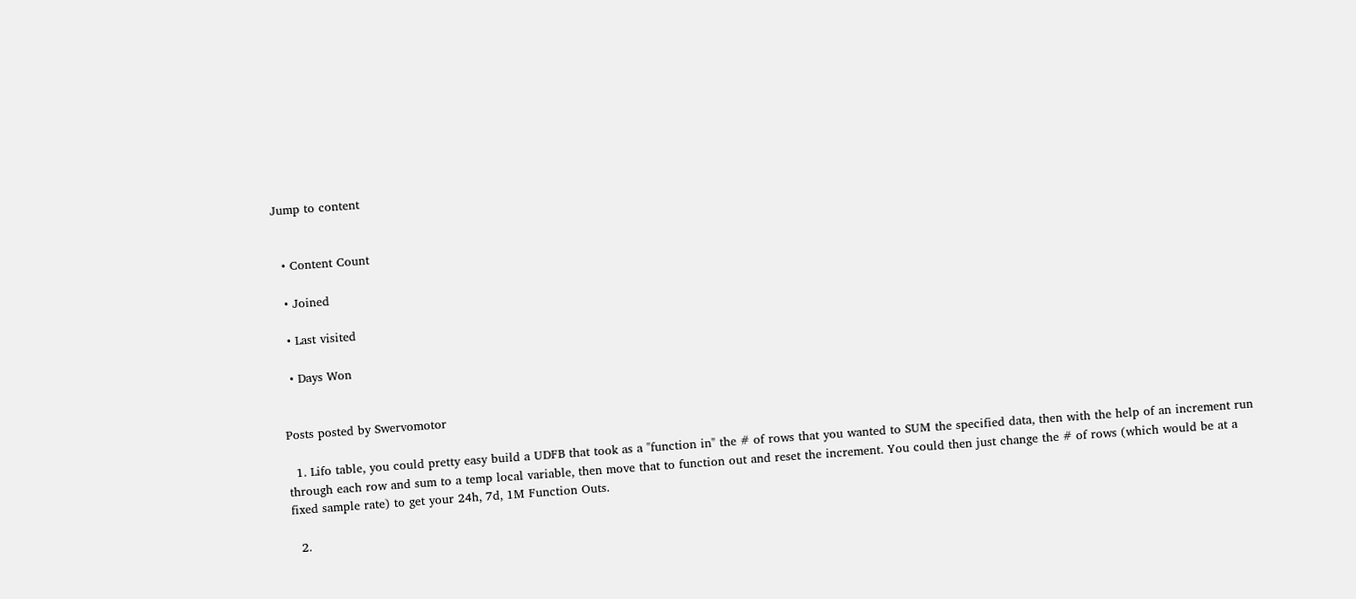Jump to content


  • Content Count

  • Joined

  • Last visited

  • Days Won


Posts posted by Swervomotor

  1. Lifo table, you could pretty easy build a UDFB that took as a "function in" the # of rows that you wanted to SUM the specified data, then with the help of an increment run through each row and sum to a temp local variable, then move that to function out and reset the increment. You could then just change the # of rows (which would be at a fixed sample rate) to get your 24h, 7d, 1M Function Outs.

  2.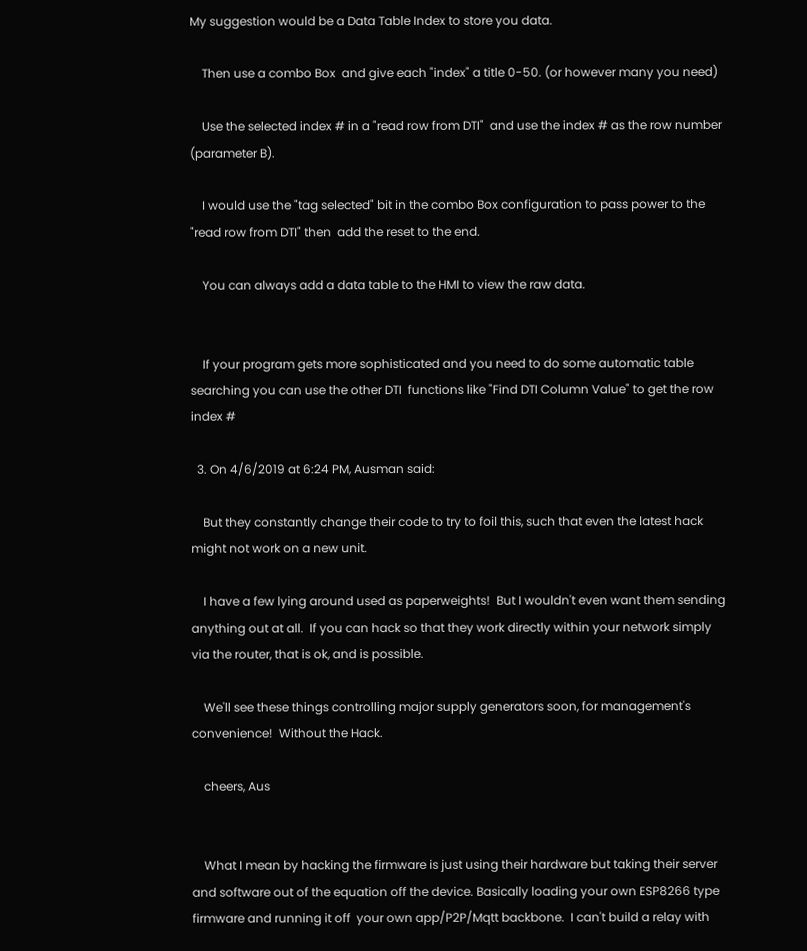My suggestion would be a Data Table Index to store you data.

    Then use a combo Box  and give each "index" a title 0-50. (or however many you need)

    Use the selected index # in a "read row from DTI"  and use the index # as the row number (parameter B).

    I would use the "tag selected" bit in the combo Box configuration to pass power to the "read row from DTI" then  add the reset to the end.

    You can always add a data table to the HMI to view the raw data.


    If your program gets more sophisticated and you need to do some automatic table searching you can use the other DTI  functions like "Find DTI Column Value" to get the row index #

  3. On 4/6/2019 at 6:24 PM, Ausman said:

    But they constantly change their code to try to foil this, such that even the latest hack might not work on a new unit.

    I have a few lying around used as paperweights!  But I wouldn't even want them sending anything out at all.  If you can hack so that they work directly within your network simply via the router, that is ok, and is possible.

    We'll see these things controlling major supply generators soon, for management's convenience!  Without the Hack.

    cheers, Aus


    What I mean by hacking the firmware is just using their hardware but taking their server and software out of the equation off the device. Basically loading your own ESP8266 type firmware and running it off  your own app/P2P/Mqtt backbone.  I can't build a relay with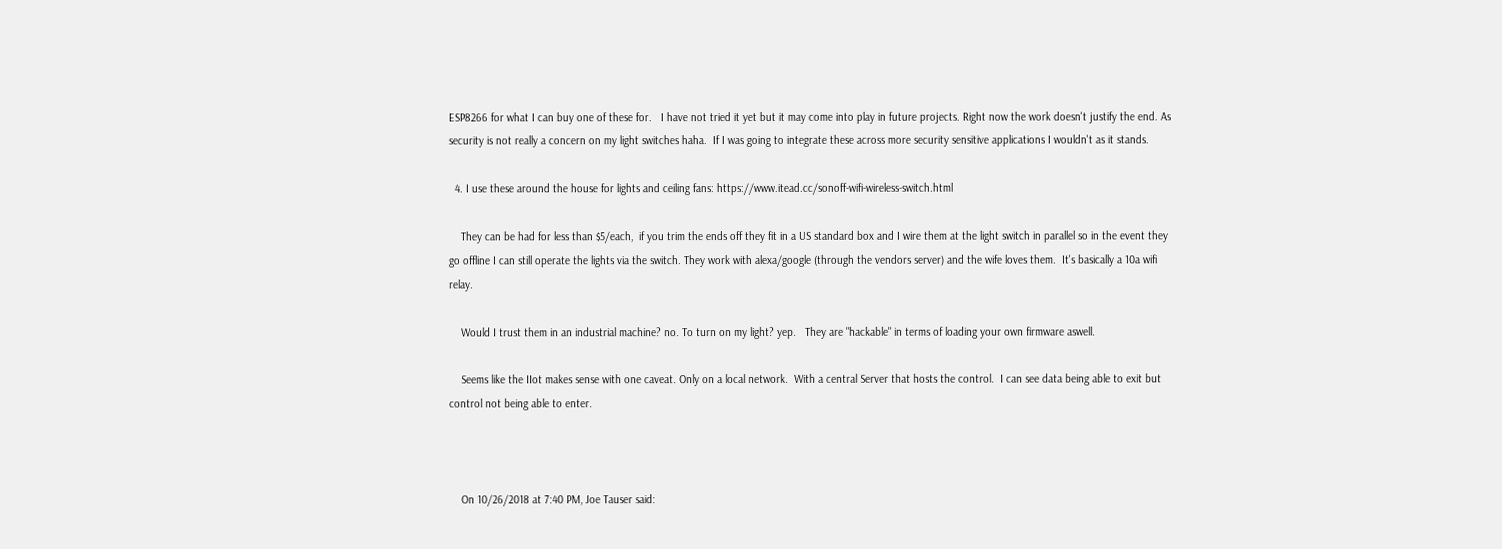ESP8266 for what I can buy one of these for.   I have not tried it yet but it may come into play in future projects. Right now the work doesn't justify the end. As security is not really a concern on my light switches haha.  If I was going to integrate these across more security sensitive applications I wouldn't as it stands.

  4. I use these around the house for lights and ceiling fans: https://www.itead.cc/sonoff-wifi-wireless-switch.html

    They can be had for less than $5/each,  if you trim the ends off they fit in a US standard box and I wire them at the light switch in parallel so in the event they go offline I can still operate the lights via the switch. They work with alexa/google (through the vendors server) and the wife loves them.  It's basically a 10a wifi relay.

    Would I trust them in an industrial machine? no. To turn on my light? yep.   They are "hackable" in terms of loading your own firmware aswell.

    Seems like the IIot makes sense with one caveat. Only on a local network.  With a central Server that hosts the control.  I can see data being able to exit but control not being able to enter.



    On 10/26/2018 at 7:40 PM, Joe Tauser said: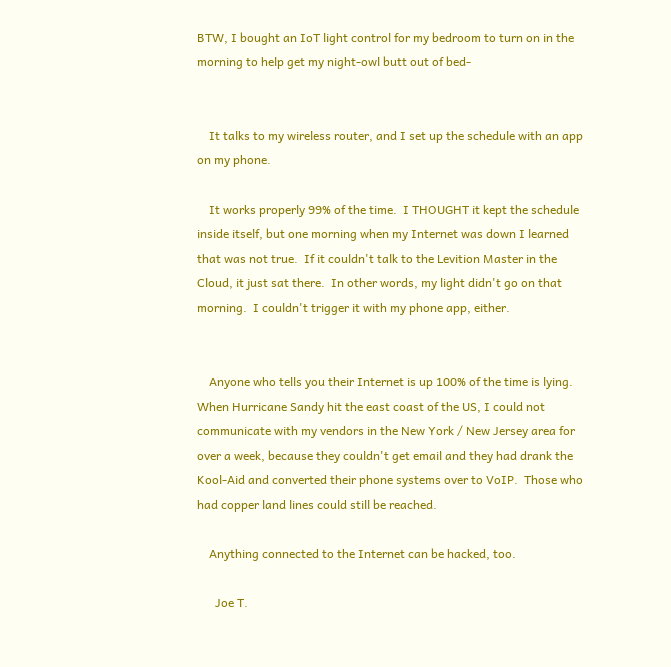BTW, I bought an IoT light control for my bedroom to turn on in the morning to help get my night-owl butt out of bed-


    It talks to my wireless router, and I set up the schedule with an app on my phone.

    It works properly 99% of the time.  I THOUGHT it kept the schedule inside itself, but one morning when my Internet was down I learned that was not true.  If it couldn't talk to the Levition Master in the Cloud, it just sat there.  In other words, my light didn't go on that morning.  I couldn't trigger it with my phone app, either.


    Anyone who tells you their Internet is up 100% of the time is lying.  When Hurricane Sandy hit the east coast of the US, I could not communicate with my vendors in the New York / New Jersey area for over a week, because they couldn't get email and they had drank the Kool-Aid and converted their phone systems over to VoIP.  Those who had copper land lines could still be reached.

    Anything connected to the Internet can be hacked, too.

      Joe T.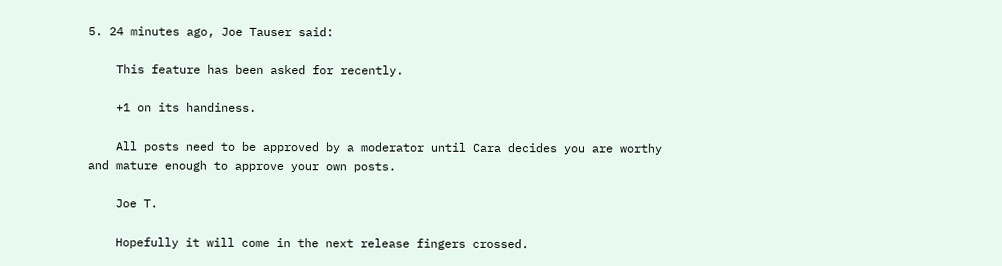5. 24 minutes ago, Joe Tauser said:

    This feature has been asked for recently.

    +1 on its handiness.

    All posts need to be approved by a moderator until Cara decides you are worthy and mature enough to approve your own posts.

    Joe T.

    Hopefully it will come in the next release fingers crossed.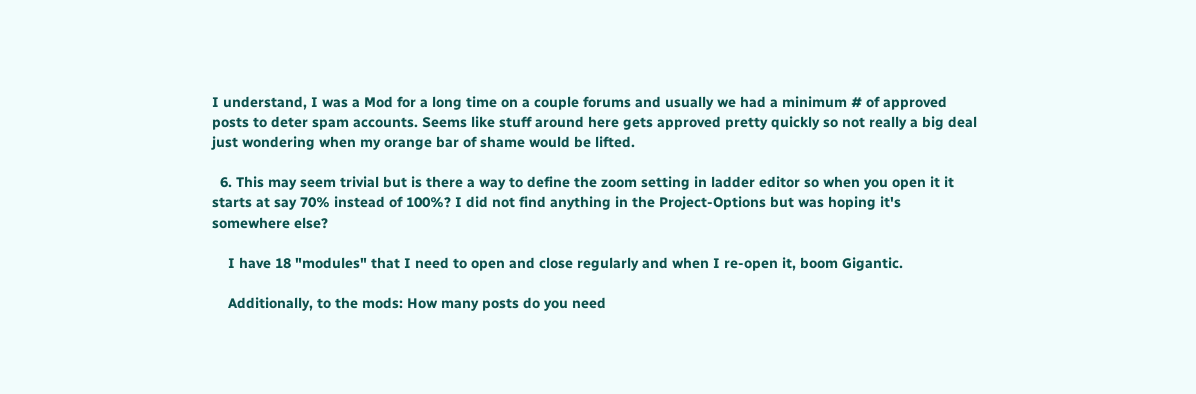I understand, I was a Mod for a long time on a couple forums and usually we had a minimum # of approved posts to deter spam accounts. Seems like stuff around here gets approved pretty quickly so not really a big deal just wondering when my orange bar of shame would be lifted.

  6. This may seem trivial but is there a way to define the zoom setting in ladder editor so when you open it it starts at say 70% instead of 100%? I did not find anything in the Project-Options but was hoping it's somewhere else?

    I have 18 "modules" that I need to open and close regularly and when I re-open it, boom Gigantic.

    Additionally, to the mods: How many posts do you need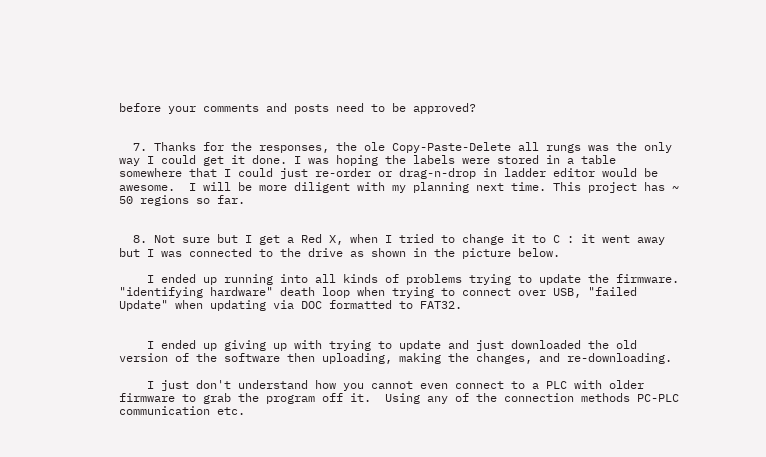before your comments and posts need to be approved?


  7. Thanks for the responses, the ole Copy-Paste-Delete all rungs was the only way I could get it done. I was hoping the labels were stored in a table somewhere that I could just re-order or drag-n-drop in ladder editor would be awesome.  I will be more diligent with my planning next time. This project has ~ 50 regions so far.


  8. Not sure but I get a Red X, when I tried to change it to C : it went away but I was connected to the drive as shown in the picture below.

    I ended up running into all kinds of problems trying to update the firmware. "identifying hardware" death loop when trying to connect over USB, "failed Update" when updating via DOC formatted to FAT32.


    I ended up giving up with trying to update and just downloaded the old version of the software then uploading, making the changes, and re-downloading.

    I just don't understand how you cannot even connect to a PLC with older firmware to grab the program off it.  Using any of the connection methods PC-PLC communication etc.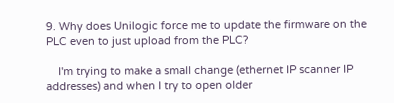9. Why does Unilogic force me to update the firmware on the PLC even to just upload from the PLC?

    I'm trying to make a small change (ethernet IP scanner IP addresses) and when I try to open older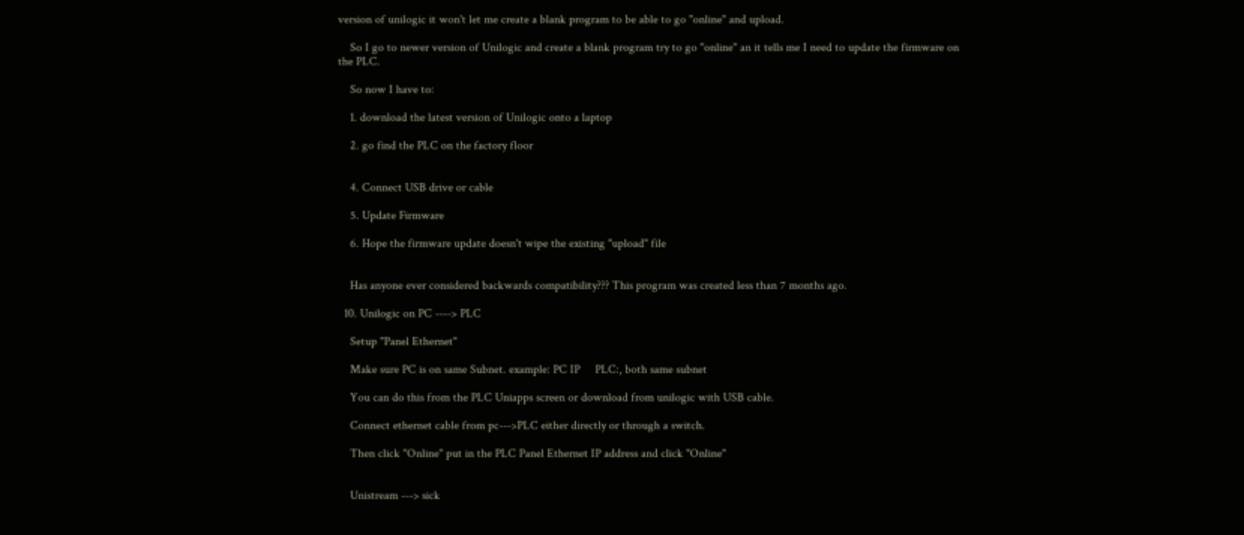version of unilogic it won't let me create a blank program to be able to go "online" and upload.

    So I go to newer version of Unilogic and create a blank program try to go "online" an it tells me I need to update the firmware on the PLC.

    So now I have to:

    1. download the latest version of Unilogic onto a laptop

    2. go find the PLC on the factory floor


    4. Connect USB drive or cable

    5. Update Firmware

    6. Hope the firmware update doesn't wipe the existing "upload" file


    Has anyone ever considered backwards compatibility??? This program was created less than 7 months ago.

  10. Unilogic on PC ----> PLC

    Setup "Panel Ethernet"

    Make sure PC is on same Subnet. example: PC IP     PLC:, both same subnet

    You can do this from the PLC Uniapps screen or download from unilogic with USB cable.

    Connect ethernet cable from pc--->PLC either directly or through a switch.

    Then click "Online" put in the PLC Panel Ethernet IP address and click "Online"


    Unistream ---> sick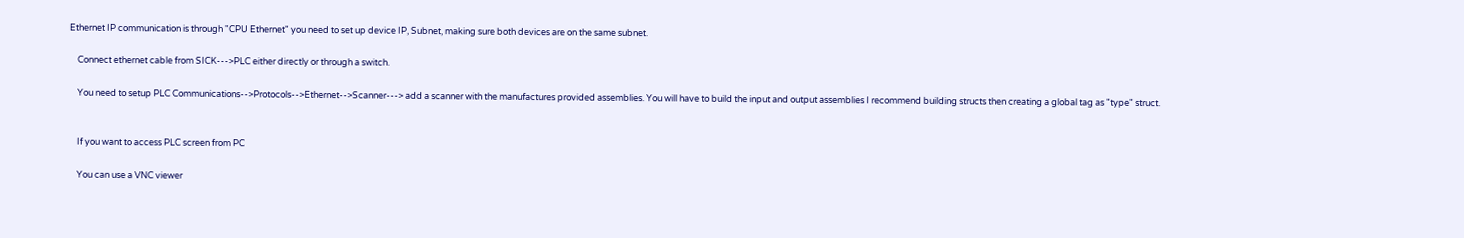Ethernet IP communication is through "CPU Ethernet" you need to set up device IP, Subnet, making sure both devices are on the same subnet.

    Connect ethernet cable from SICK--->PLC either directly or through a switch.

    You need to setup PLC Communications-->Protocols-->Ethernet-->Scanner---> add a scanner with the manufactures provided assemblies. You will have to build the input and output assemblies I recommend building structs then creating a global tag as "type" struct.


    If you want to access PLC screen from PC

    You can use a VNC viewer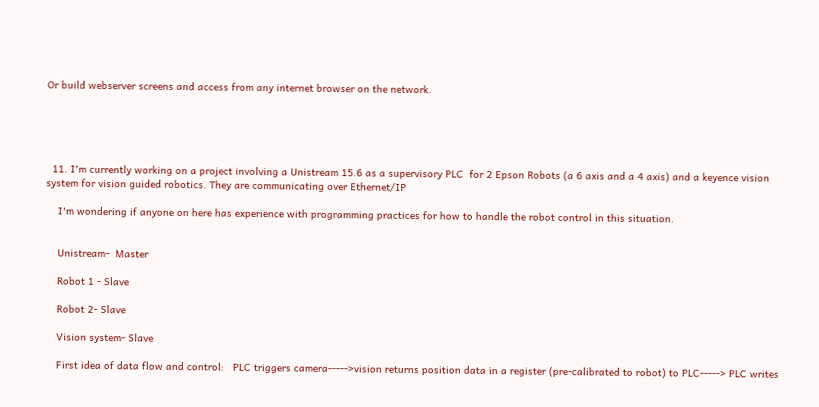Or build webserver screens and access from any internet browser on the network.





  11. I'm currently working on a project involving a Unistream 15.6 as a supervisory PLC  for 2 Epson Robots (a 6 axis and a 4 axis) and a keyence vision system for vision guided robotics. They are communicating over Ethernet/IP

    I'm wondering if anyone on here has experience with programming practices for how to handle the robot control in this situation.


    Unistream-  Master

    Robot 1 - Slave

    Robot 2- Slave

    Vision system- Slave

    First idea of data flow and control:   PLC triggers camera----->vision returns position data in a register (pre-calibrated to robot) to PLC-----> PLC writes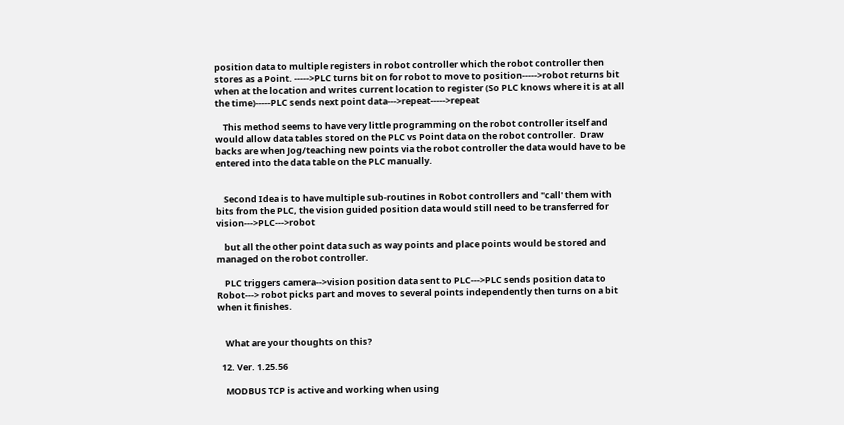position data to multiple registers in robot controller which the robot controller then stores as a Point. ----->PLC turns bit on for robot to move to position----->robot returns bit when at the location and writes current location to register (So PLC knows where it is at all the time)-----PLC sends next point data--->repeat----->repeat

    This method seems to have very little programming on the robot controller itself and would allow data tables stored on the PLC vs Point data on the robot controller.  Draw backs are when Jog/teaching new points via the robot controller the data would have to be entered into the data table on the PLC manually.


    Second Idea is to have multiple sub-routines in Robot controllers and "call' them with bits from the PLC, the vision guided position data would still need to be transferred for vision--->PLC--->robot

    but all the other point data such as way points and place points would be stored and managed on the robot controller.

    PLC triggers camera-->vision position data sent to PLC--->PLC sends position data to Robot---> robot picks part and moves to several points independently then turns on a bit when it finishes.


    What are your thoughts on this?

  12. Ver. 1.25.56

    MODBUS TCP is active and working when using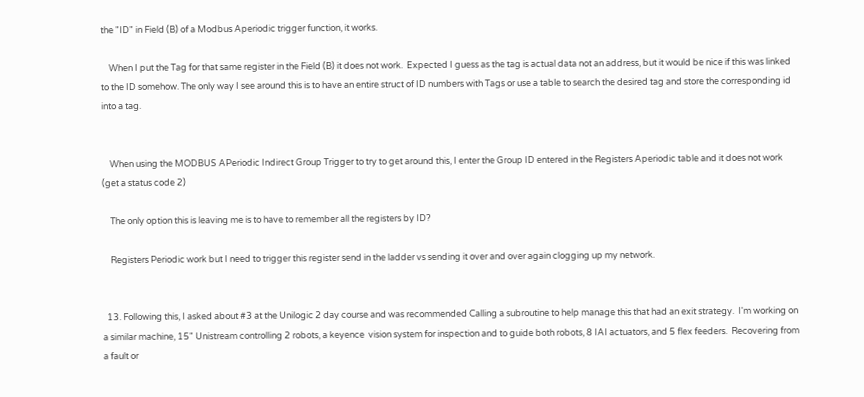the "ID" in Field (B) of a Modbus Aperiodic trigger function, it works.

    When I put the Tag for that same register in the Field (B) it does not work.  Expected I guess as the tag is actual data not an address, but it would be nice if this was linked to the ID somehow. The only way I see around this is to have an entire struct of ID numbers with Tags or use a table to search the desired tag and store the corresponding id into a tag.


    When using the MODBUS APeriodic Indirect Group Trigger to try to get around this, I enter the Group ID entered in the Registers Aperiodic table and it does not work (get a status code 2)

    The only option this is leaving me is to have to remember all the registers by ID?

    Registers Periodic work but I need to trigger this register send in the ladder vs sending it over and over again clogging up my network.


  13. Following this, I asked about #3 at the Unilogic 2 day course and was recommended Calling a subroutine to help manage this that had an exit strategy.  I'm working on a similar machine, 15" Unistream controlling 2 robots, a keyence  vision system for inspection and to guide both robots, 8 IAI actuators, and 5 flex feeders.  Recovering from a fault or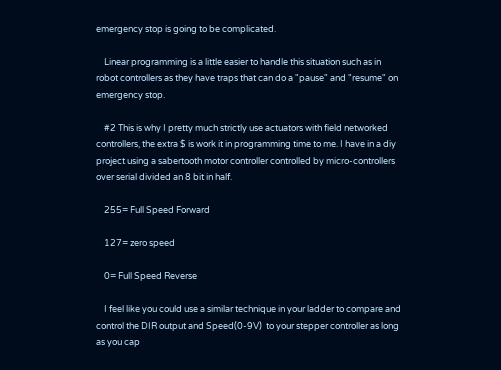emergency stop is going to be complicated.

    Linear programming is a little easier to handle this situation such as in robot controllers as they have traps that can do a "pause" and "resume" on emergency stop.

    #2 This is why I pretty much strictly use actuators with field networked controllers, the extra $ is work it in programming time to me. I have in a diy project using a sabertooth motor controller controlled by micro-controllers over serial divided an 8 bit in half.

    255= Full Speed Forward

    127= zero speed

    0= Full Speed Reverse

    I feel like you could use a similar technique in your ladder to compare and control the DIR output and Speed(0-9V)  to your stepper controller as long as you cap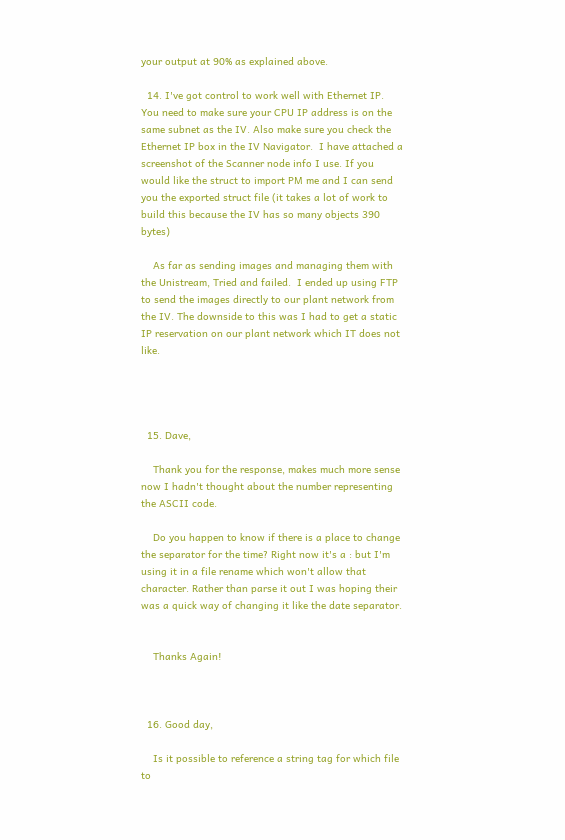your output at 90% as explained above.

  14. I've got control to work well with Ethernet IP. You need to make sure your CPU IP address is on the same subnet as the IV. Also make sure you check the Ethernet IP box in the IV Navigator.  I have attached a screenshot of the Scanner node info I use. If you would like the struct to import PM me and I can send you the exported struct file (it takes a lot of work to build this because the IV has so many objects 390 bytes)

    As far as sending images and managing them with the Unistream, Tried and failed.  I ended up using FTP to send the images directly to our plant network from the IV. The downside to this was I had to get a static IP reservation on our plant network which IT does not like.




  15. Dave,

    Thank you for the response, makes much more sense now I hadn't thought about the number representing the ASCII code.

    Do you happen to know if there is a place to change the separator for the time? Right now it's a : but I'm using it in a file rename which won't allow that character. Rather than parse it out I was hoping their was a quick way of changing it like the date separator.


    Thanks Again!



  16. Good day,

    Is it possible to reference a string tag for which file to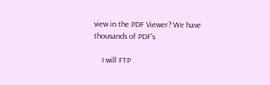view in the PDF Viewer? We have thousands of PDF's

    I will FTP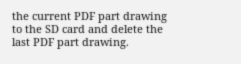the current PDF part drawing to the SD card and delete the last PDF part drawing.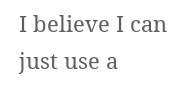I believe I can just use a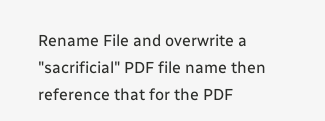Rename File and overwrite a "sacrificial" PDF file name then reference that for the PDF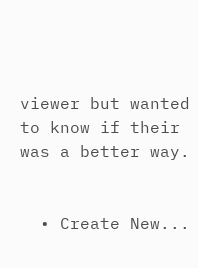viewer but wanted to know if their was a better way.


  • Create New...